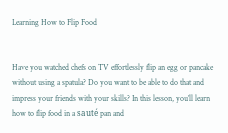Learning How to Flip Food


Have you watched chefs on TV effortlessly flip an egg or pancake without using a spatula? Do you want to be able to do that and impress your friends with your skills? In this lesson, you’ll learn how to flip food in a sauté pan and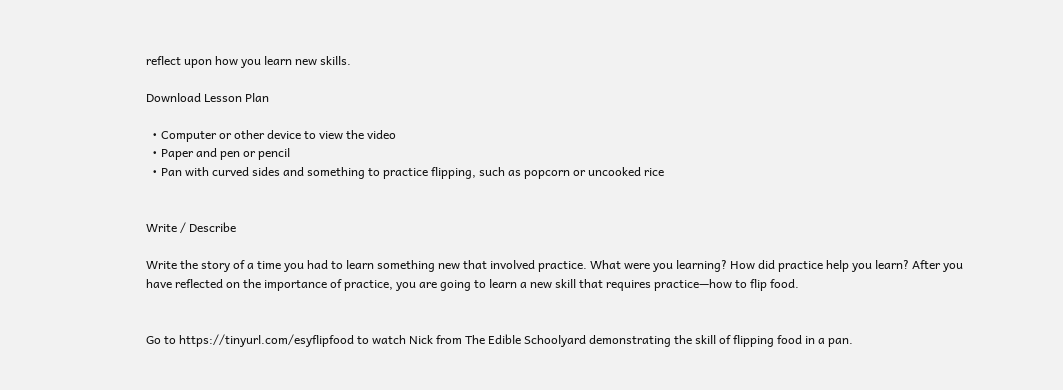reflect upon how you learn new skills.

Download Lesson Plan

  • Computer or other device to view the video
  • Paper and pen or pencil
  • Pan with curved sides and something to practice flipping, such as popcorn or uncooked rice


Write / Describe

Write the story of a time you had to learn something new that involved practice. What were you learning? How did practice help you learn? After you have reflected on the importance of practice, you are going to learn a new skill that requires practice—how to flip food.


Go to https://tinyurl.com/esyflipfood to watch Nick from The Edible Schoolyard demonstrating the skill of flipping food in a pan.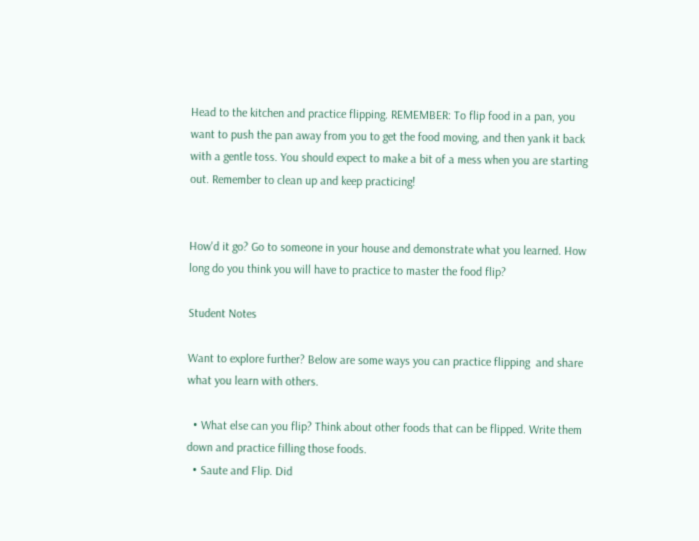Head to the kitchen and practice flipping. REMEMBER: To flip food in a pan, you want to push the pan away from you to get the food moving, and then yank it back with a gentle toss. You should expect to make a bit of a mess when you are starting out. Remember to clean up and keep practicing!


How'd it go? Go to someone in your house and demonstrate what you learned. How long do you think you will have to practice to master the food flip?

Student Notes

Want to explore further? Below are some ways you can practice flipping  and share what you learn with others.

  • What else can you flip? Think about other foods that can be flipped. Write them down and practice filling those foods.
  • Saute and Flip. Did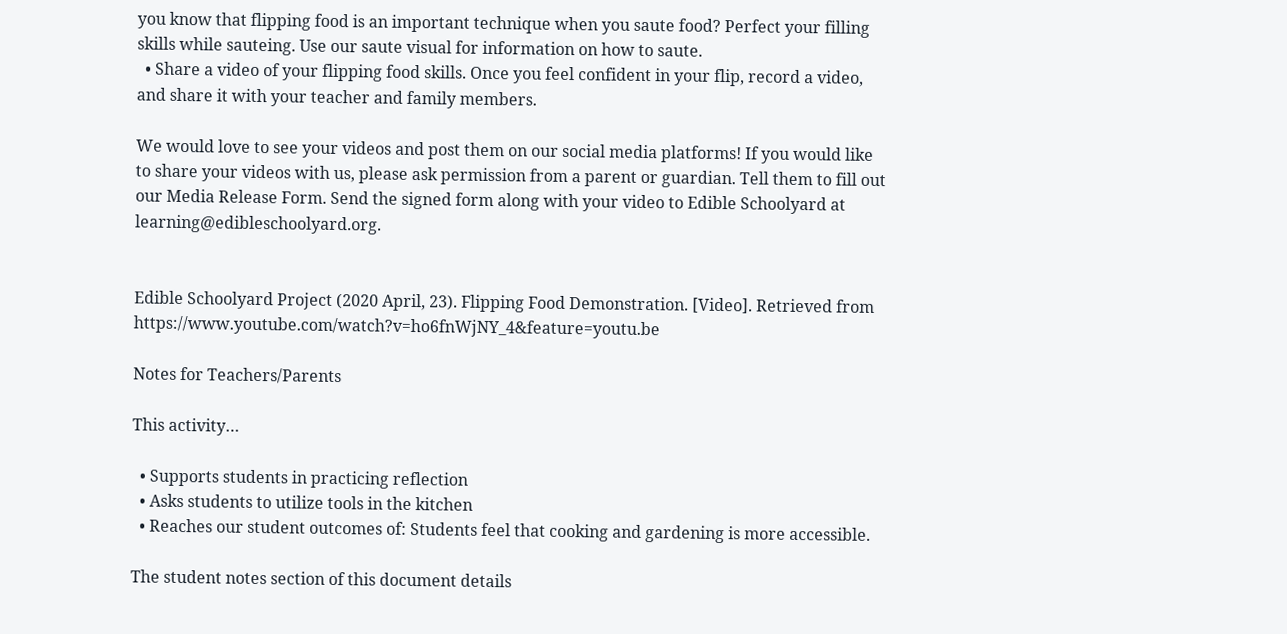you know that flipping food is an important technique when you saute food? Perfect your filling skills while sauteing. Use our saute visual for information on how to saute.
  • Share a video of your flipping food skills. Once you feel confident in your flip, record a video, and share it with your teacher and family members.

We would love to see your videos and post them on our social media platforms! If you would like to share your videos with us, please ask permission from a parent or guardian. Tell them to fill out our Media Release Form. Send the signed form along with your video to Edible Schoolyard at learning@edibleschoolyard.org.


Edible Schoolyard Project (2020 April, 23). Flipping Food Demonstration. [Video]. Retrieved from https://www.youtube.com/watch?v=ho6fnWjNY_4&feature=youtu.be

Notes for Teachers/Parents

This activity…

  • Supports students in practicing reflection
  • Asks students to utilize tools in the kitchen
  • Reaches our student outcomes of: Students feel that cooking and gardening is more accessible.

The student notes section of this document details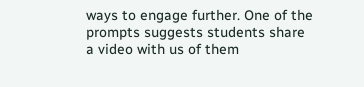ways to engage further. One of the prompts suggests students share a video with us of them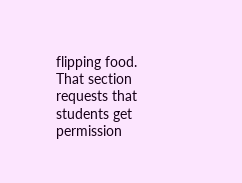flipping food. That section requests that students get permission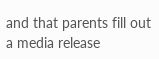and that parents fill out a media release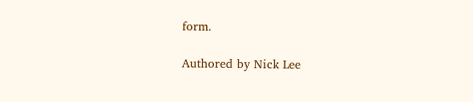form.

Authored by Nick Lee